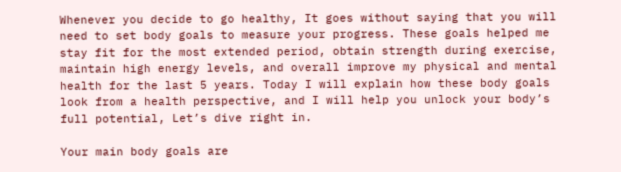Whenever you decide to go healthy, It goes without saying that you will need to set body goals to measure your progress. These goals helped me stay fit for the most extended period, obtain strength during exercise, maintain high energy levels, and overall improve my physical and mental health for the last 5 years. Today I will explain how these body goals look from a health perspective, and I will help you unlock your body’s full potential, Let’s dive right in.

Your main body goals are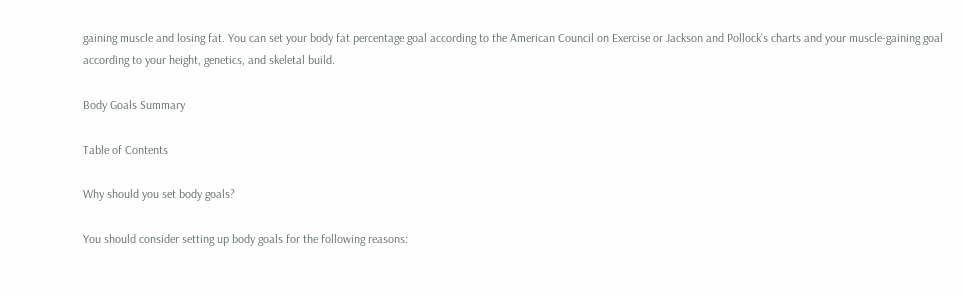gaining muscle and losing fat. You can set your body fat percentage goal according to the American Council on Exercise or Jackson and Pollock’s charts and your muscle-gaining goal according to your height, genetics, and skeletal build.

Body Goals Summary

Table of Contents

Why should you set body goals?

You should consider setting up body goals for the following reasons: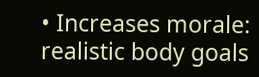• Increases morale: realistic body goals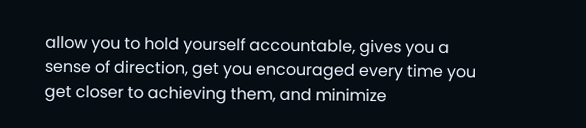allow you to hold yourself accountable, gives you a sense of direction, get you encouraged every time you get closer to achieving them, and minimize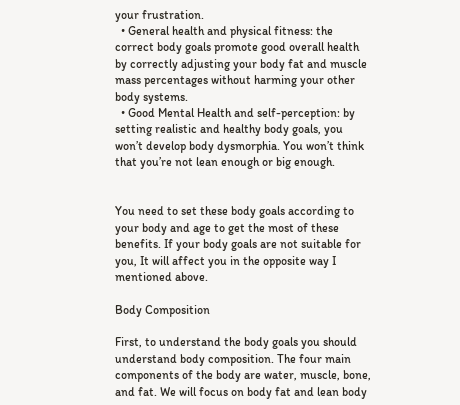your frustration.
  • General health and physical fitness: the correct body goals promote good overall health by correctly adjusting your body fat and muscle mass percentages without harming your other body systems.
  • Good Mental Health and self-perception: by setting realistic and healthy body goals, you won’t develop body dysmorphia. You won’t think that you’re not lean enough or big enough.


You need to set these body goals according to your body and age to get the most of these benefits. If your body goals are not suitable for you, It will affect you in the opposite way I mentioned above.

Body Composition

First, to understand the body goals you should understand body composition. The four main components of the body are water, muscle, bone, and fat. We will focus on body fat and lean body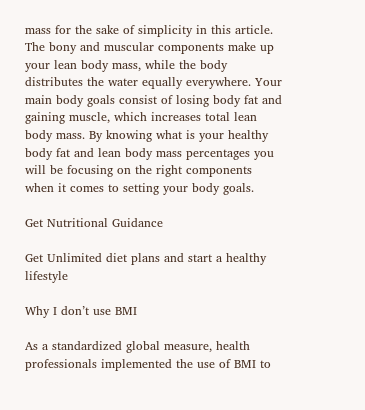mass for the sake of simplicity in this article. The bony and muscular components make up your lean body mass, while the body distributes the water equally everywhere. Your main body goals consist of losing body fat and gaining muscle, which increases total lean body mass. By knowing what is your healthy body fat and lean body mass percentages you will be focusing on the right components when it comes to setting your body goals.

Get Nutritional Guidance

Get Unlimited diet plans and start a healthy lifestyle

Why I don’t use BMI

As a standardized global measure, health professionals implemented the use of BMI to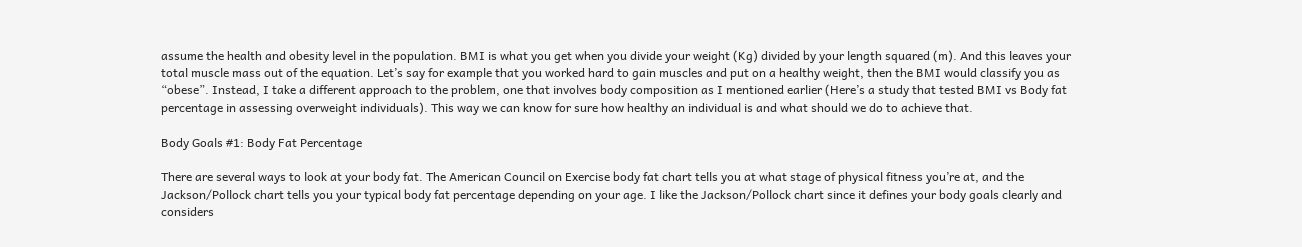assume the health and obesity level in the population. BMI is what you get when you divide your weight (Kg) divided by your length squared (m). And this leaves your total muscle mass out of the equation. Let’s say for example that you worked hard to gain muscles and put on a healthy weight, then the BMI would classify you as “obese”. Instead, I take a different approach to the problem, one that involves body composition as I mentioned earlier (Here’s a study that tested BMI vs Body fat percentage in assessing overweight individuals). This way we can know for sure how healthy an individual is and what should we do to achieve that.

Body Goals #1: Body Fat Percentage

There are several ways to look at your body fat. The American Council on Exercise body fat chart tells you at what stage of physical fitness you’re at, and the Jackson/Pollock chart tells you your typical body fat percentage depending on your age. I like the Jackson/Pollock chart since it defines your body goals clearly and considers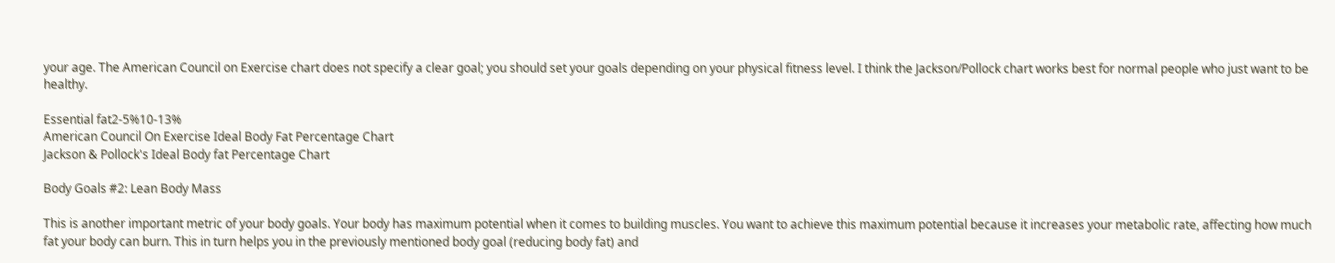your age. The American Council on Exercise chart does not specify a clear goal; you should set your goals depending on your physical fitness level. I think the Jackson/Pollock chart works best for normal people who just want to be healthy.

Essential fat2-5%10-13%
American Council On Exercise Ideal Body Fat Percentage Chart
Jackson & Pollock's Ideal Body fat Percentage Chart

Body Goals #2: Lean Body Mass

This is another important metric of your body goals. Your body has maximum potential when it comes to building muscles. You want to achieve this maximum potential because it increases your metabolic rate, affecting how much fat your body can burn. This in turn helps you in the previously mentioned body goal (reducing body fat) and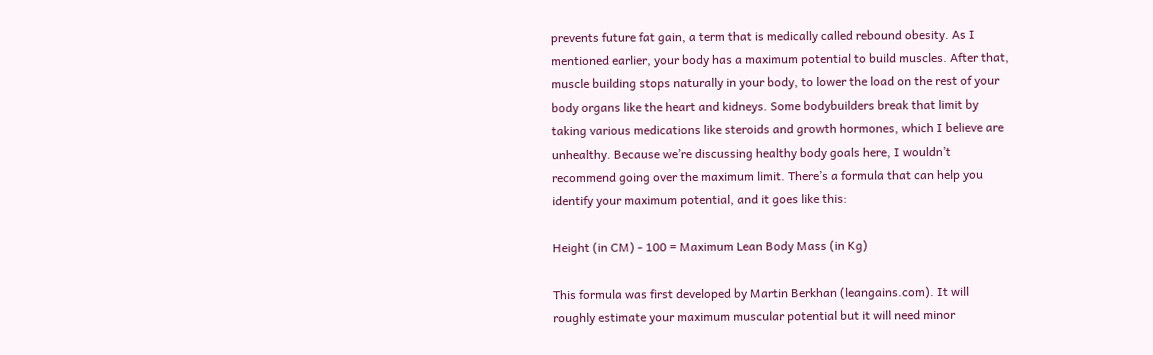prevents future fat gain, a term that is medically called rebound obesity. As I mentioned earlier, your body has a maximum potential to build muscles. After that, muscle building stops naturally in your body, to lower the load on the rest of your body organs like the heart and kidneys. Some bodybuilders break that limit by taking various medications like steroids and growth hormones, which I believe are unhealthy. Because we’re discussing healthy body goals here, I wouldn’t recommend going over the maximum limit. There’s a formula that can help you identify your maximum potential, and it goes like this:

Height (in CM) - 100 = Maximum Lean Body Mass (in Kg)

This formula was first developed by Martin Berkhan (leangains.com). It will roughly estimate your maximum muscular potential but it will need minor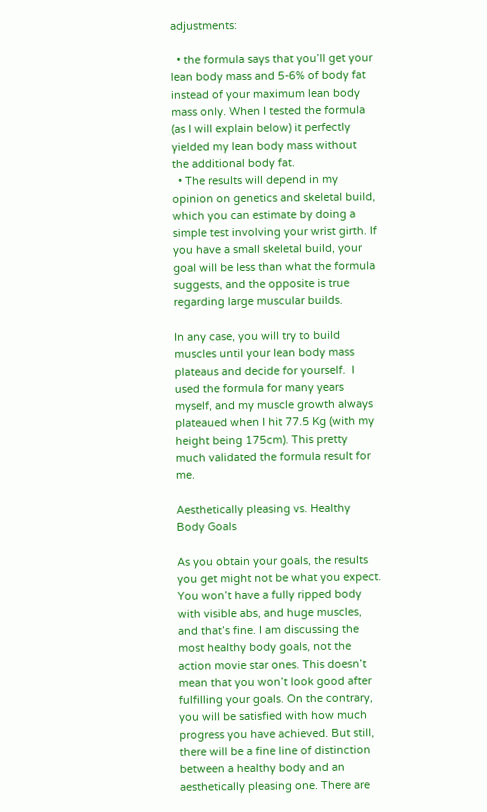adjustments:

  • the formula says that you’ll get your lean body mass and 5-6% of body fat instead of your maximum lean body mass only. When I tested the formula (as I will explain below) it perfectly yielded my lean body mass without the additional body fat.
  • The results will depend in my opinion on genetics and skeletal build, which you can estimate by doing a simple test involving your wrist girth. If you have a small skeletal build, your goal will be less than what the formula suggests, and the opposite is true regarding large muscular builds.

In any case, you will try to build muscles until your lean body mass plateaus and decide for yourself.  I used the formula for many years myself, and my muscle growth always plateaued when I hit 77.5 Kg (with my height being 175cm). This pretty much validated the formula result for me.

Aesthetically pleasing vs. Healthy Body Goals

As you obtain your goals, the results you get might not be what you expect. You won’t have a fully ripped body with visible abs, and huge muscles, and that’s fine. I am discussing the most healthy body goals, not the action movie star ones. This doesn’t mean that you won’t look good after fulfilling your goals. On the contrary, you will be satisfied with how much progress you have achieved. But still, there will be a fine line of distinction between a healthy body and an aesthetically pleasing one. There are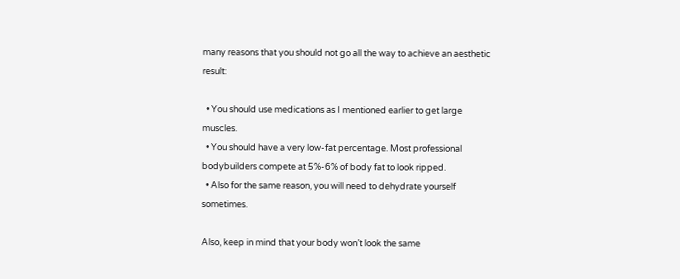many reasons that you should not go all the way to achieve an aesthetic result:

  • You should use medications as I mentioned earlier to get large muscles.
  • You should have a very low-fat percentage. Most professional bodybuilders compete at 5%-6% of body fat to look ripped.
  • Also for the same reason, you will need to dehydrate yourself sometimes.

Also, keep in mind that your body won’t look the same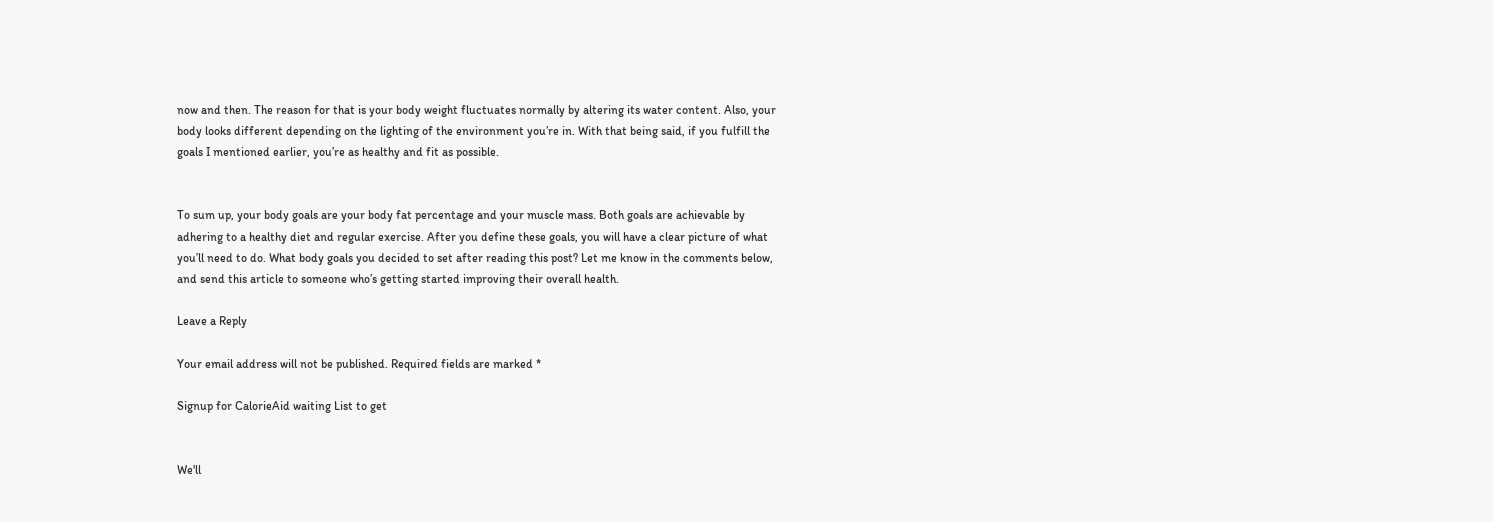now and then. The reason for that is your body weight fluctuates normally by altering its water content. Also, your body looks different depending on the lighting of the environment you’re in. With that being said, if you fulfill the goals I mentioned earlier, you’re as healthy and fit as possible.


To sum up, your body goals are your body fat percentage and your muscle mass. Both goals are achievable by adhering to a healthy diet and regular exercise. After you define these goals, you will have a clear picture of what you’ll need to do. What body goals you decided to set after reading this post? Let me know in the comments below, and send this article to someone who’s getting started improving their overall health.

Leave a Reply

Your email address will not be published. Required fields are marked *

Signup for CalorieAid waiting List to get


We'll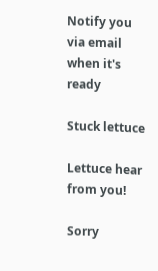Notify you via email when it's ready

Stuck lettuce

Lettuce hear from you!

Sorry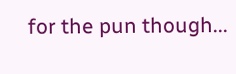for the pun though...